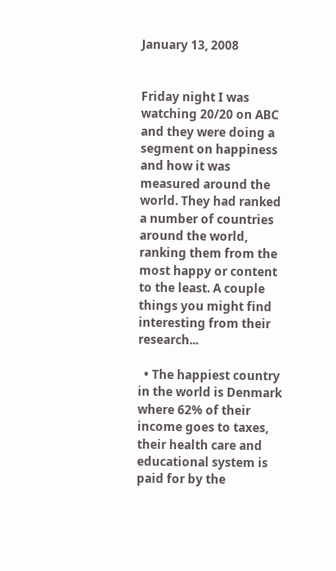January 13, 2008


Friday night I was watching 20/20 on ABC and they were doing a segment on happiness and how it was measured around the world. They had ranked a number of countries around the world, ranking them from the most happy or content to the least. A couple things you might find interesting from their research...

  • The happiest country in the world is Denmark where 62% of their income goes to taxes, their health care and educational system is paid for by the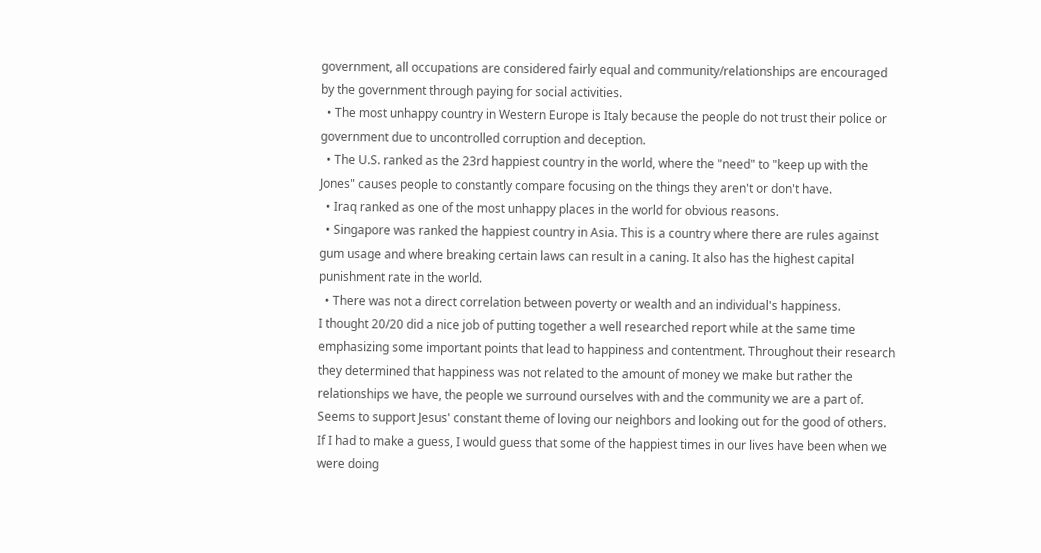government, all occupations are considered fairly equal and community/relationships are encouraged by the government through paying for social activities.
  • The most unhappy country in Western Europe is Italy because the people do not trust their police or government due to uncontrolled corruption and deception.
  • The U.S. ranked as the 23rd happiest country in the world, where the "need" to "keep up with the Jones" causes people to constantly compare focusing on the things they aren't or don't have.
  • Iraq ranked as one of the most unhappy places in the world for obvious reasons.
  • Singapore was ranked the happiest country in Asia. This is a country where there are rules against gum usage and where breaking certain laws can result in a caning. It also has the highest capital punishment rate in the world.
  • There was not a direct correlation between poverty or wealth and an individual's happiness.
I thought 20/20 did a nice job of putting together a well researched report while at the same time emphasizing some important points that lead to happiness and contentment. Throughout their research they determined that happiness was not related to the amount of money we make but rather the relationships we have, the people we surround ourselves with and the community we are a part of. Seems to support Jesus' constant theme of loving our neighbors and looking out for the good of others. If I had to make a guess, I would guess that some of the happiest times in our lives have been when we were doing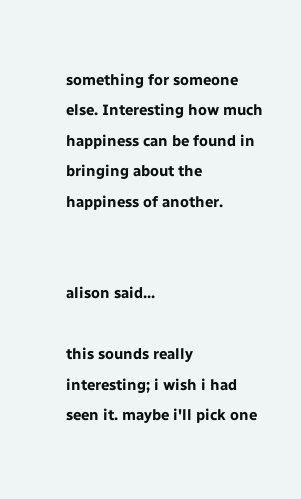something for someone else. Interesting how much happiness can be found in bringing about the happiness of another.


alison said...

this sounds really interesting; i wish i had seen it. maybe i'll pick one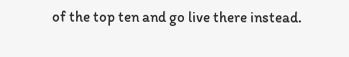of the top ten and go live there instead.